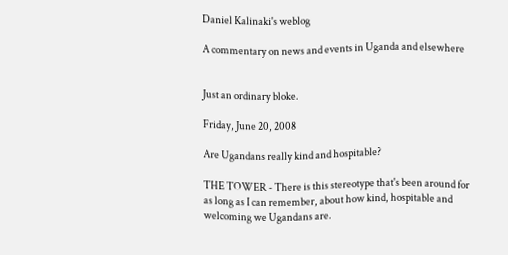Daniel Kalinaki's weblog

A commentary on news and events in Uganda and elsewhere


Just an ordinary bloke.

Friday, June 20, 2008

Are Ugandans really kind and hospitable?

THE TOWER - There is this stereotype that's been around for as long as I can remember, about how kind, hospitable and welcoming we Ugandans are.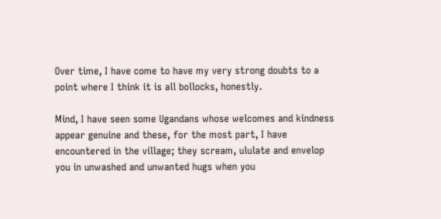Over time, I have come to have my very strong doubts to a point where I think it is all bollocks, honestly.

Mind, I have seen some Ugandans whose welcomes and kindness appear genuine and these, for the most part, I have encountered in the village; they scream, ululate and envelop you in unwashed and unwanted hugs when you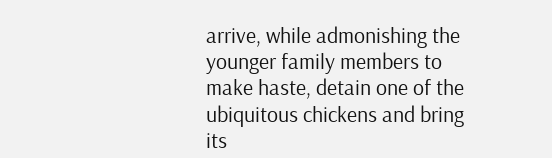arrive, while admonishing the younger family members to make haste, detain one of the ubiquitous chickens and bring its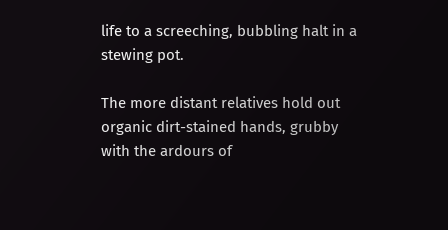life to a screeching, bubbling halt in a stewing pot.

The more distant relatives hold out organic dirt-stained hands, grubby with the ardours of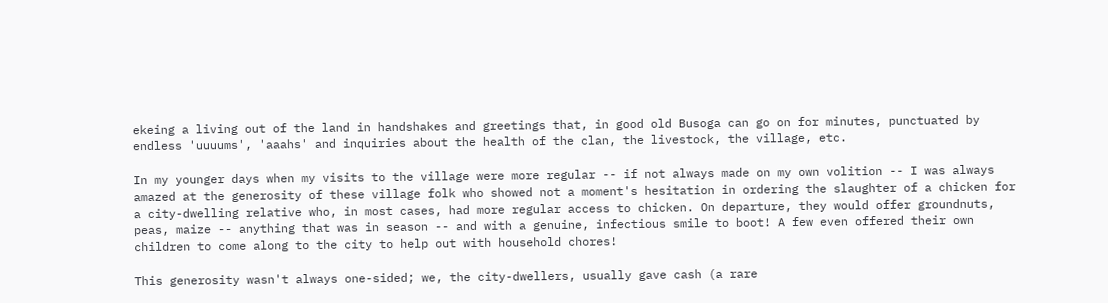ekeing a living out of the land in handshakes and greetings that, in good old Busoga can go on for minutes, punctuated by endless 'uuuums', 'aaahs' and inquiries about the health of the clan, the livestock, the village, etc.

In my younger days when my visits to the village were more regular -- if not always made on my own volition -- I was always amazed at the generosity of these village folk who showed not a moment's hesitation in ordering the slaughter of a chicken for a city-dwelling relative who, in most cases, had more regular access to chicken. On departure, they would offer groundnuts, peas, maize -- anything that was in season -- and with a genuine, infectious smile to boot! A few even offered their own children to come along to the city to help out with household chores!

This generosity wasn't always one-sided; we, the city-dwellers, usually gave cash (a rare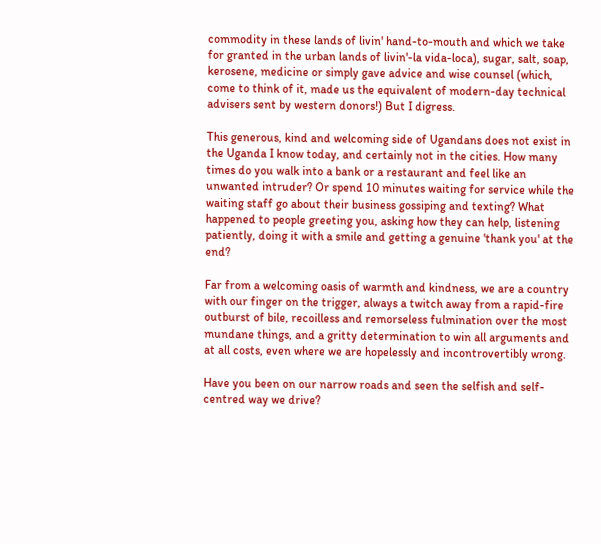commodity in these lands of livin' hand-to-mouth and which we take for granted in the urban lands of livin'-la vida-loca), sugar, salt, soap, kerosene, medicine or simply gave advice and wise counsel (which, come to think of it, made us the equivalent of modern-day technical advisers sent by western donors!) But I digress.

This generous, kind and welcoming side of Ugandans does not exist in the Uganda I know today, and certainly not in the cities. How many times do you walk into a bank or a restaurant and feel like an unwanted intruder? Or spend 10 minutes waiting for service while the waiting staff go about their business gossiping and texting? What happened to people greeting you, asking how they can help, listening patiently, doing it with a smile and getting a genuine 'thank you' at the end?

Far from a welcoming oasis of warmth and kindness, we are a country with our finger on the trigger, always a twitch away from a rapid-fire outburst of bile, recoilless and remorseless fulmination over the most mundane things, and a gritty determination to win all arguments and at all costs, even where we are hopelessly and incontrovertibly wrong.

Have you been on our narrow roads and seen the selfish and self-centred way we drive?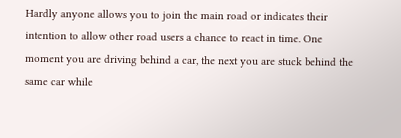Hardly anyone allows you to join the main road or indicates their intention to allow other road users a chance to react in time. One moment you are driving behind a car, the next you are stuck behind the same car while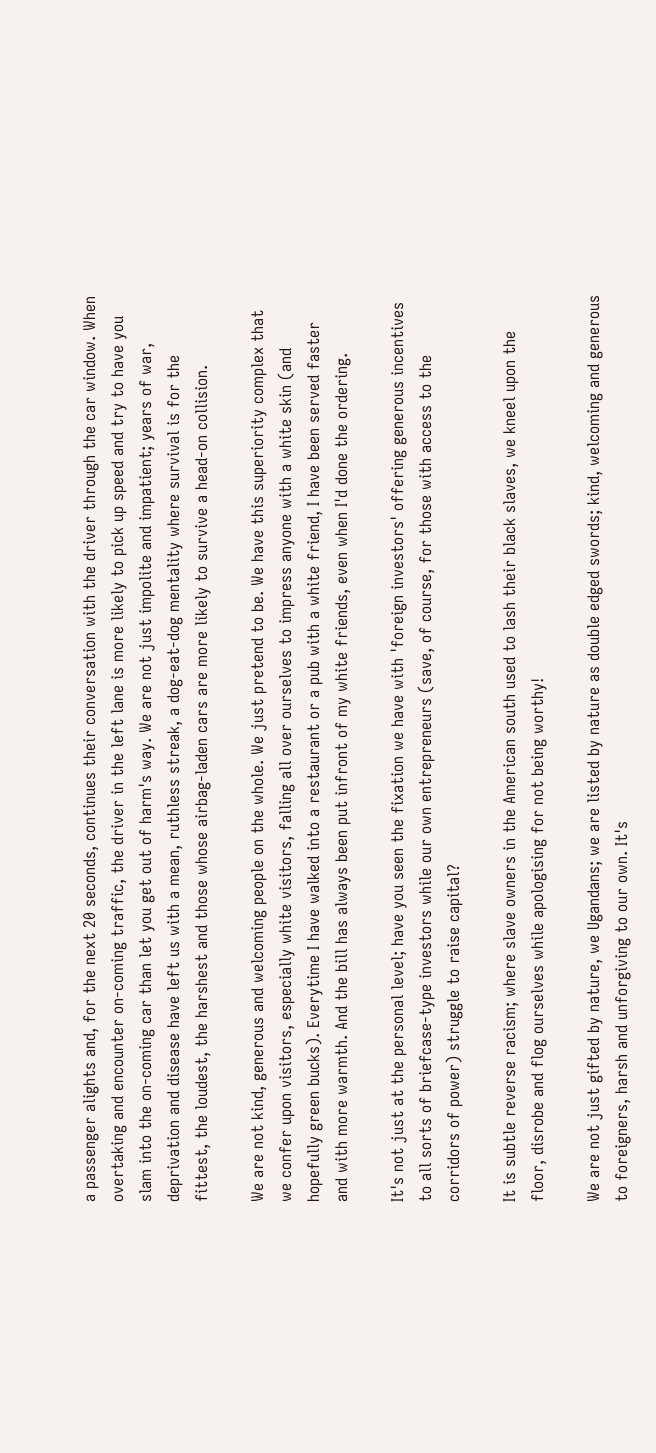a passenger alights and, for the next 20 seconds, continues their conversation with the driver through the car window. When overtaking and encounter on-coming traffic, the driver in the left lane is more likely to pick up speed and try to have you slam into the on-coming car than let you get out of harm's way. We are not just impolite and impatient; years of war, deprivation and disease have left us with a mean, ruthless streak, a dog-eat-dog mentality where survival is for the fittest, the loudest, the harshest and those whose airbag-laden cars are more likely to survive a head-on collision.

We are not kind, generous and welcoming people on the whole. We just pretend to be. We have this superiority complex that we confer upon visitors, especially white visitors, falling all over ourselves to impress anyone with a white skin (and hopefully green bucks). Everytime I have walked into a restaurant or a pub with a white friend, I have been served faster and with more warmth. And the bill has always been put infront of my white friends, even when I'd done the ordering.

It's not just at the personal level; have you seen the fixation we have with 'foreign investors' offering generous incentives to all sorts of briefcase-type investors while our own entrepreneurs (save, of course, for those with access to the corridors of power) struggle to raise capital?

It is subtle reverse racism; where slave owners in the American south used to lash their black slaves, we kneel upon the floor, disrobe and flog ourselves while apologising for not being worthy!

We are not just gifted by nature, we Ugandans; we are listed by nature as double edged swords; kind, welcoming and generous to foreigners, harsh and unforgiving to our own. It's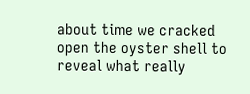about time we cracked open the oyster shell to reveal what really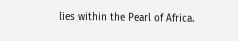lies within the Pearl of Africa.